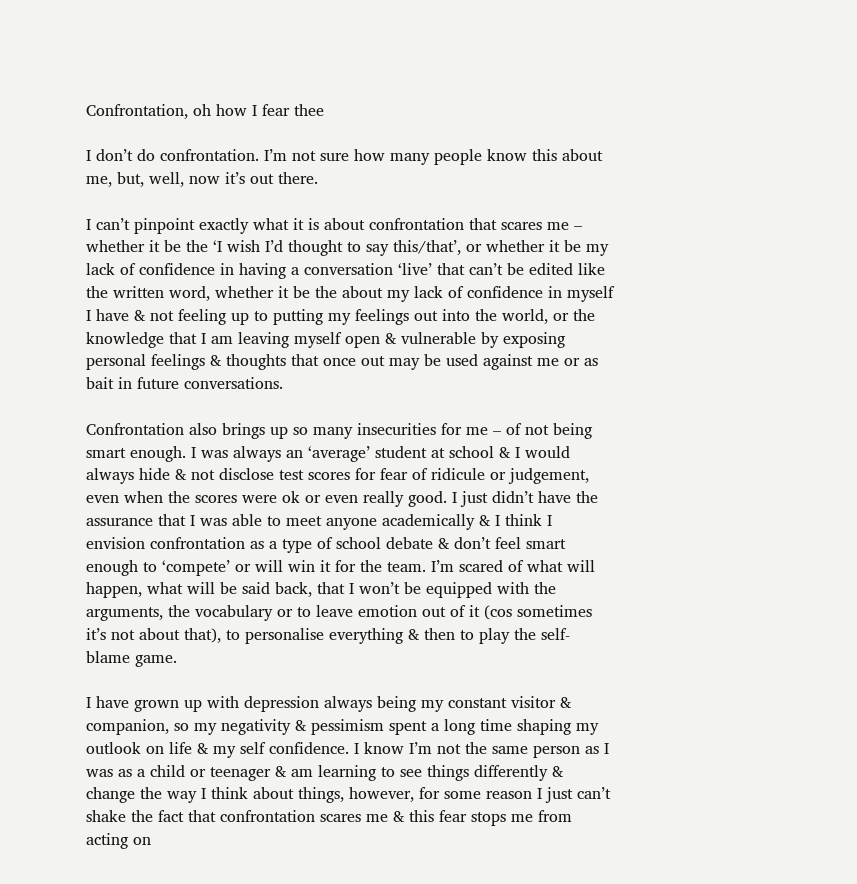Confrontation, oh how I fear thee

I don’t do confrontation. I’m not sure how many people know this about me, but, well, now it’s out there.

I can’t pinpoint exactly what it is about confrontation that scares me – whether it be the ‘I wish I’d thought to say this/that’, or whether it be my lack of confidence in having a conversation ‘live’ that can’t be edited like the written word, whether it be the about my lack of confidence in myself I have & not feeling up to putting my feelings out into the world, or the knowledge that I am leaving myself open & vulnerable by exposing personal feelings & thoughts that once out may be used against me or as bait in future conversations.

Confrontation also brings up so many insecurities for me – of not being smart enough. I was always an ‘average’ student at school & I would always hide & not disclose test scores for fear of ridicule or judgement, even when the scores were ok or even really good. I just didn’t have the assurance that I was able to meet anyone academically & I think I envision confrontation as a type of school debate & don’t feel smart enough to ‘compete’ or will win it for the team. I’m scared of what will happen, what will be said back, that I won’t be equipped with the arguments, the vocabulary or to leave emotion out of it (cos sometimes it’s not about that), to personalise everything & then to play the self-blame game.

I have grown up with depression always being my constant visitor & companion, so my negativity & pessimism spent a long time shaping my outlook on life & my self confidence. I know I’m not the same person as I was as a child or teenager & am learning to see things differently & change the way I think about things, however, for some reason I just can’t shake the fact that confrontation scares me & this fear stops me from acting on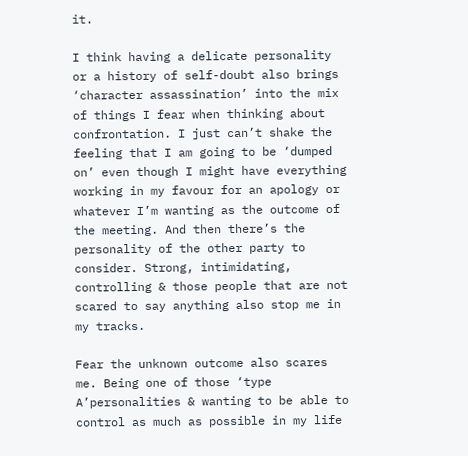it.

I think having a delicate personality or a history of self-doubt also brings ‘character assassination’ into the mix of things I fear when thinking about confrontation. I just can’t shake the feeling that I am going to be ‘dumped on’ even though I might have everything working in my favour for an apology or whatever I’m wanting as the outcome of the meeting. And then there’s the personality of the other party to consider. Strong, intimidating, controlling & those people that are not scared to say anything also stop me in my tracks.

Fear the unknown outcome also scares me. Being one of those ‘type A’personalities & wanting to be able to control as much as possible in my life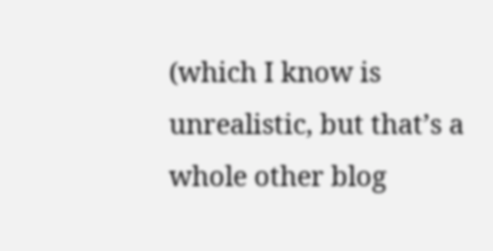(which I know is unrealistic, but that’s a whole other blog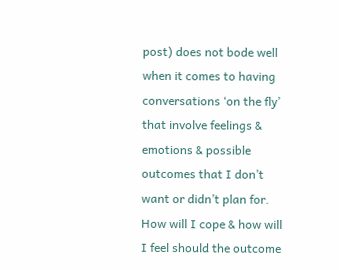post) does not bode well when it comes to having conversations ‘on the fly’ that involve feelings & emotions & possible outcomes that I don’t want or didn’t plan for. How will I cope & how will I feel should the outcome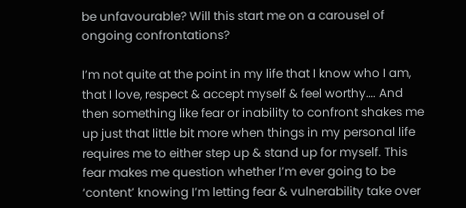be unfavourable? Will this start me on a carousel of ongoing confrontations?

I’m not quite at the point in my life that I know who I am, that I love, respect & accept myself & feel worthy…. And then something like fear or inability to confront shakes me up just that little bit more when things in my personal life requires me to either step up & stand up for myself. This fear makes me question whether I’m ever going to be ‘content’ knowing I’m letting fear & vulnerability take over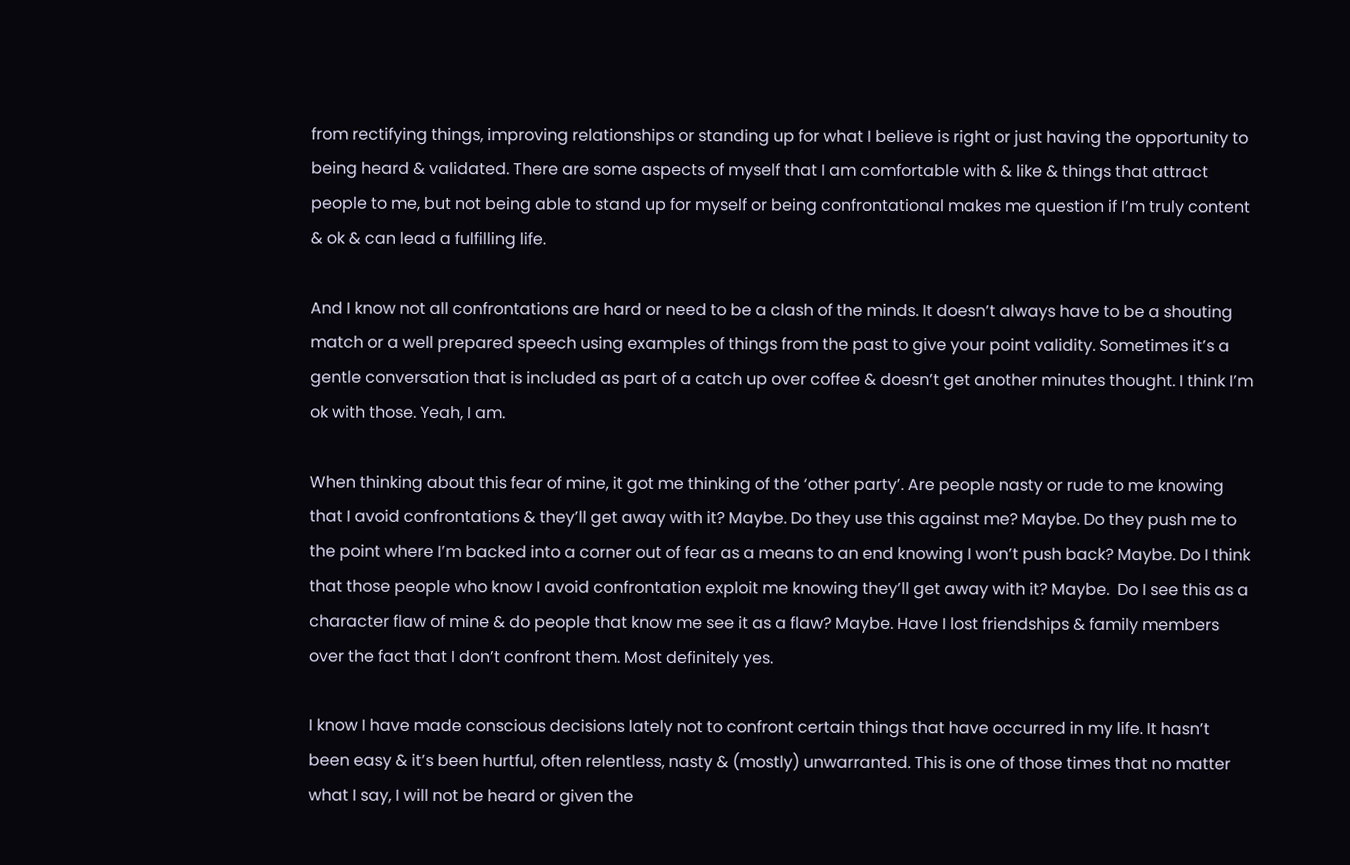from rectifying things, improving relationships or standing up for what I believe is right or just having the opportunity to being heard & validated. There are some aspects of myself that I am comfortable with & like & things that attract people to me, but not being able to stand up for myself or being confrontational makes me question if I’m truly content & ok & can lead a fulfilling life.

And I know not all confrontations are hard or need to be a clash of the minds. It doesn’t always have to be a shouting match or a well prepared speech using examples of things from the past to give your point validity. Sometimes it’s a gentle conversation that is included as part of a catch up over coffee & doesn’t get another minutes thought. I think I’m ok with those. Yeah, I am.

When thinking about this fear of mine, it got me thinking of the ‘other party’. Are people nasty or rude to me knowing that I avoid confrontations & they’ll get away with it? Maybe. Do they use this against me? Maybe. Do they push me to the point where I’m backed into a corner out of fear as a means to an end knowing I won’t push back? Maybe. Do I think that those people who know I avoid confrontation exploit me knowing they’ll get away with it? Maybe.  Do I see this as a character flaw of mine & do people that know me see it as a flaw? Maybe. Have I lost friendships & family members over the fact that I don’t confront them. Most definitely yes.

I know I have made conscious decisions lately not to confront certain things that have occurred in my life. It hasn’t been easy & it’s been hurtful, often relentless, nasty & (mostly) unwarranted. This is one of those times that no matter what I say, I will not be heard or given the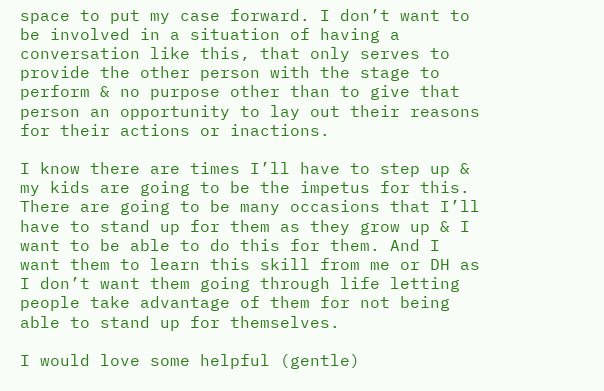space to put my case forward. I don’t want to be involved in a situation of having a conversation like this, that only serves to provide the other person with the stage to perform & no purpose other than to give that person an opportunity to lay out their reasons for their actions or inactions.

I know there are times I’ll have to step up & my kids are going to be the impetus for this. There are going to be many occasions that I’ll have to stand up for them as they grow up & I want to be able to do this for them. And I want them to learn this skill from me or DH as I don’t want them going through life letting people take advantage of them for not being able to stand up for themselves.

I would love some helpful (gentle)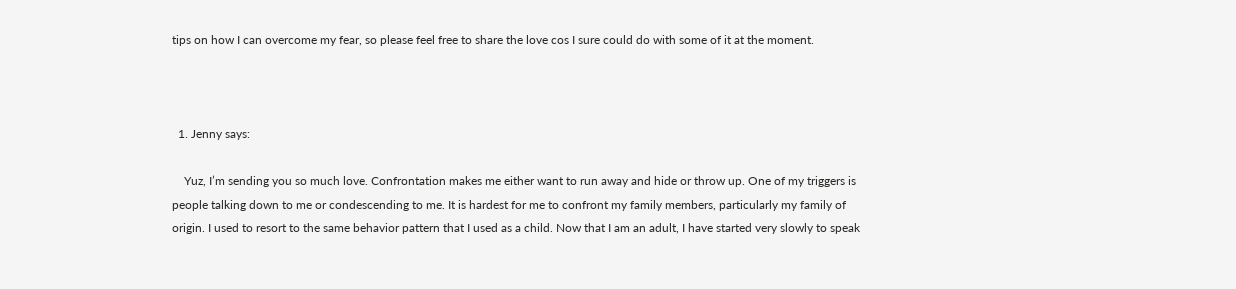tips on how I can overcome my fear, so please feel free to share the love cos I sure could do with some of it at the moment.



  1. Jenny says:

    Yuz, I’m sending you so much love. Confrontation makes me either want to run away and hide or throw up. One of my triggers is people talking down to me or condescending to me. It is hardest for me to confront my family members, particularly my family of origin. I used to resort to the same behavior pattern that I used as a child. Now that I am an adult, I have started very slowly to speak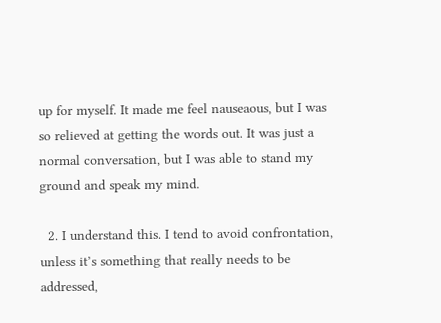up for myself. It made me feel nauseaous, but I was so relieved at getting the words out. It was just a normal conversation, but I was able to stand my ground and speak my mind.

  2. I understand this. I tend to avoid confrontation, unless it’s something that really needs to be addressed,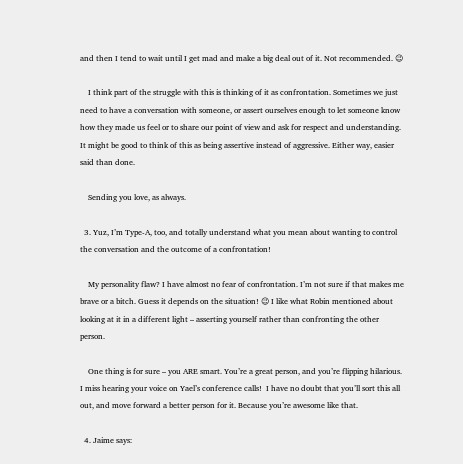and then I tend to wait until I get mad and make a big deal out of it. Not recommended. 😉

    I think part of the struggle with this is thinking of it as confrontation. Sometimes we just need to have a conversation with someone, or assert ourselves enough to let someone know how they made us feel or to share our point of view and ask for respect and understanding. It might be good to think of this as being assertive instead of aggressive. Either way, easier said than done.

    Sending you love, as always.

  3. Yuz, I’m Type-A, too, and totally understand what you mean about wanting to control the conversation and the outcome of a confrontation!

    My personality flaw? I have almost no fear of confrontation. I’m not sure if that makes me brave or a bitch. Guess it depends on the situation! 😉 I like what Robin mentioned about looking at it in a different light – asserting yourself rather than confronting the other person.

    One thing is for sure – you ARE smart. You’re a great person, and you’re flipping hilarious. I miss hearing your voice on Yael’s conference calls!  I have no doubt that you’ll sort this all out, and move forward a better person for it. Because you’re awesome like that.

  4. Jaime says: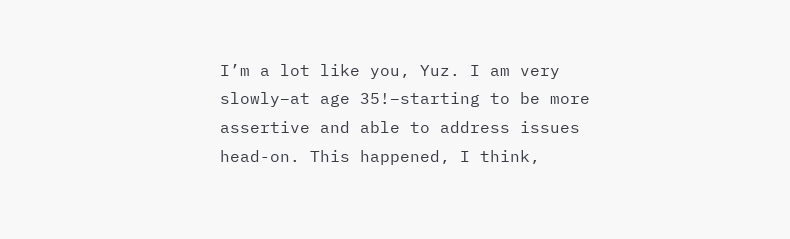I’m a lot like you, Yuz. I am very slowly–at age 35!–starting to be more assertive and able to address issues head-on. This happened, I think,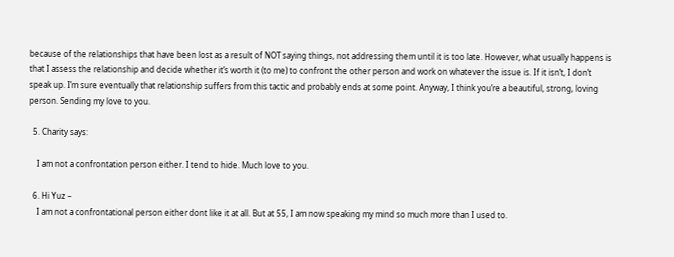because of the relationships that have been lost as a result of NOT saying things, not addressing them until it is too late. However, what usually happens is that I assess the relationship and decide whether it’s worth it (to me) to confront the other person and work on whatever the issue is. If it isn’t, I don’t speak up. I’m sure eventually that relationship suffers from this tactic and probably ends at some point. Anyway, I think you’re a beautiful, strong, loving person. Sending my love to you.

  5. Charity says:

    I am not a confrontation person either. I tend to hide. Much love to you.

  6. Hi Yuz –
    I am not a confrontational person either dont like it at all. But at 55, I am now speaking my mind so much more than I used to.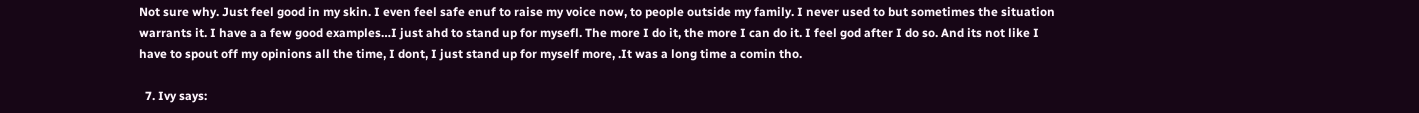Not sure why. Just feel good in my skin. I even feel safe enuf to raise my voice now, to people outside my family. I never used to but sometimes the situation warrants it. I have a a few good examples…I just ahd to stand up for mysefl. The more I do it, the more I can do it. I feel god after I do so. And its not like I have to spout off my opinions all the time, I dont, I just stand up for myself more, .It was a long time a comin tho.

  7. Ivy says: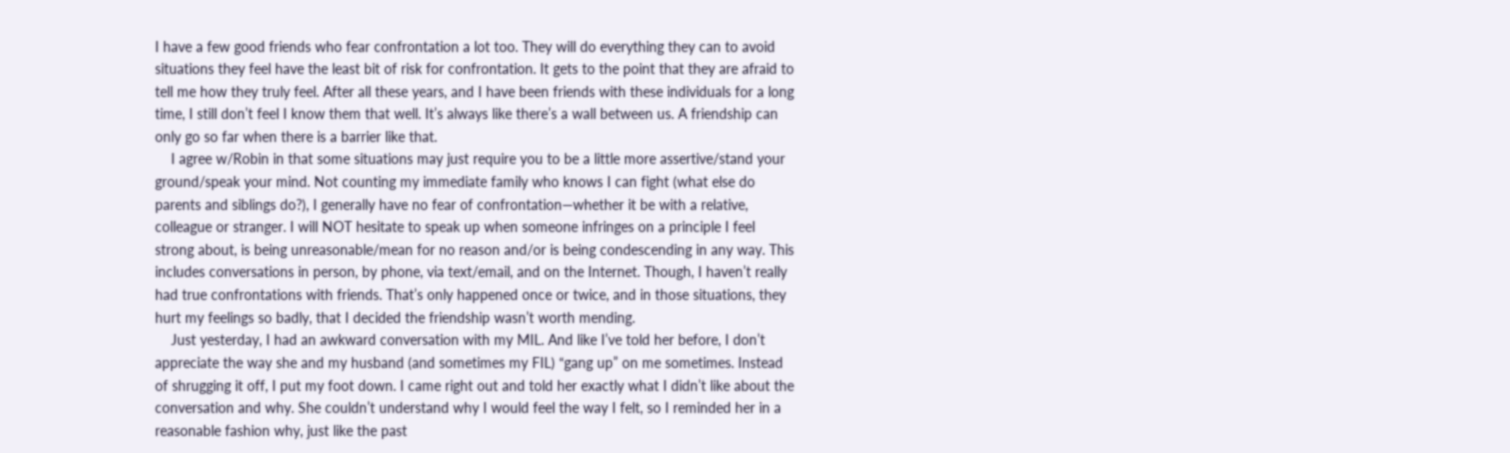I have a few good friends who fear confrontation a lot too. They will do everything they can to avoid situations they feel have the least bit of risk for confrontation. It gets to the point that they are afraid to tell me how they truly feel. After all these years, and I have been friends with these individuals for a long time, I still don’t feel I know them that well. It’s always like there’s a wall between us. A friendship can only go so far when there is a barrier like that.
    I agree w/Robin in that some situations may just require you to be a little more assertive/stand your ground/speak your mind. Not counting my immediate family who knows I can fight (what else do parents and siblings do?), I generally have no fear of confrontation—whether it be with a relative, colleague or stranger. I will NOT hesitate to speak up when someone infringes on a principle I feel strong about, is being unreasonable/mean for no reason and/or is being condescending in any way. This includes conversations in person, by phone, via text/email, and on the Internet. Though, I haven’t really had true confrontations with friends. That’s only happened once or twice, and in those situations, they hurt my feelings so badly, that I decided the friendship wasn’t worth mending.
    Just yesterday, I had an awkward conversation with my MIL. And like I’ve told her before, I don’t appreciate the way she and my husband (and sometimes my FIL) “gang up” on me sometimes. Instead of shrugging it off, I put my foot down. I came right out and told her exactly what I didn’t like about the conversation and why. She couldn’t understand why I would feel the way I felt, so I reminded her in a reasonable fashion why, just like the past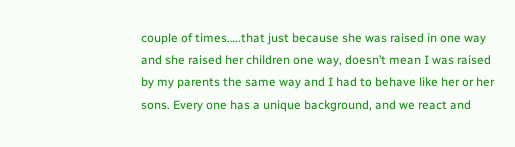couple of times…..that just because she was raised in one way and she raised her children one way, doesn’t mean I was raised by my parents the same way and I had to behave like her or her sons. Every one has a unique background, and we react and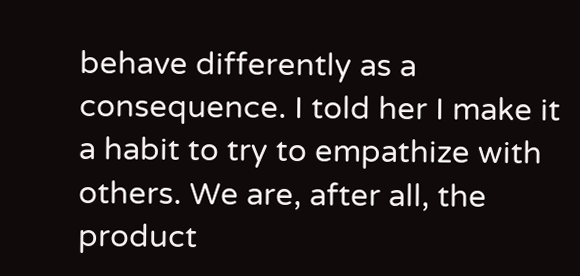behave differently as a consequence. I told her I make it a habit to try to empathize with others. We are, after all, the product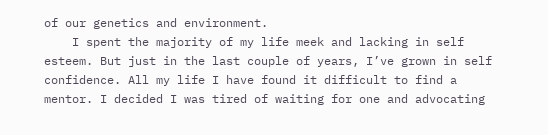of our genetics and environment.
    I spent the majority of my life meek and lacking in self esteem. But just in the last couple of years, I’ve grown in self confidence. All my life I have found it difficult to find a mentor. I decided I was tired of waiting for one and advocating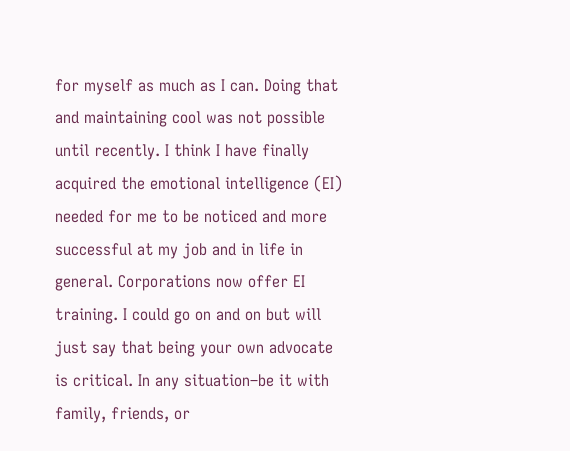for myself as much as I can. Doing that and maintaining cool was not possible until recently. I think I have finally acquired the emotional intelligence (EI) needed for me to be noticed and more successful at my job and in life in general. Corporations now offer EI training. I could go on and on but will just say that being your own advocate is critical. In any situation–be it with family, friends, or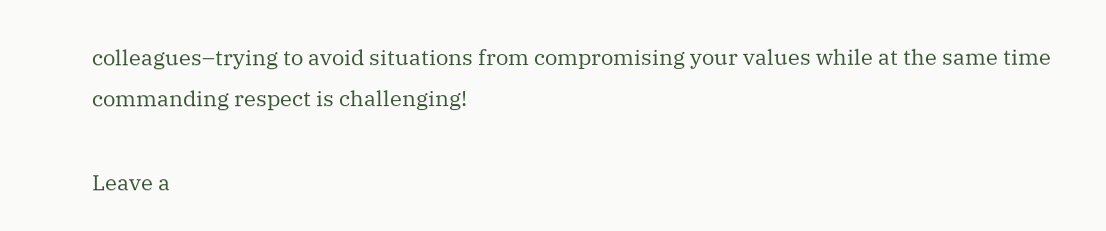colleagues–trying to avoid situations from compromising your values while at the same time commanding respect is challenging!

Leave a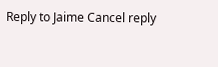Reply to Jaime Cancel reply